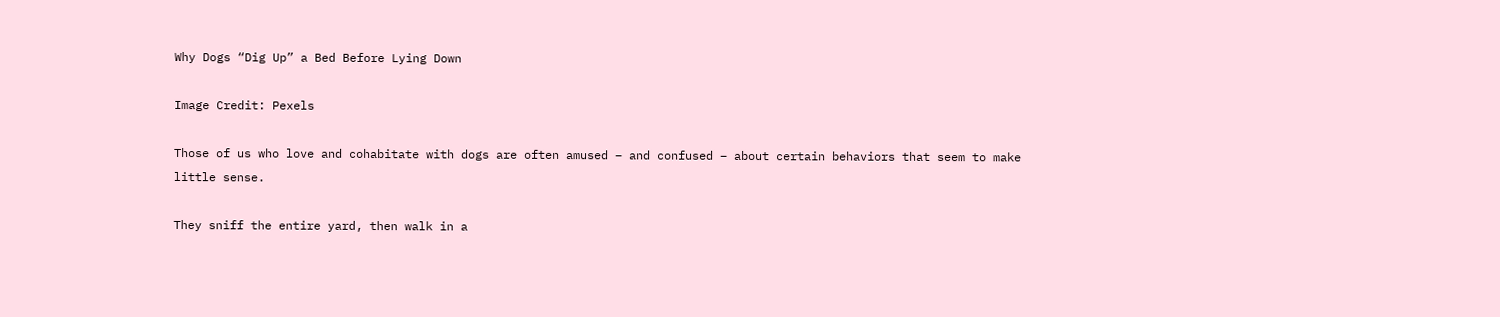Why Dogs “Dig Up” a Bed Before Lying Down

Image Credit: Pexels

Those of us who love and cohabitate with dogs are often amused – and confused – about certain behaviors that seem to make little sense.

They sniff the entire yard, then walk in a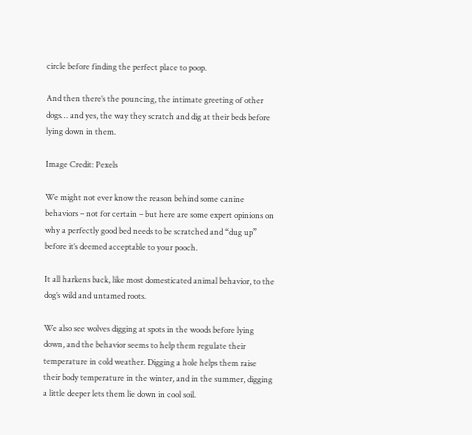circle before finding the perfect place to poop.

And then there’s the pouncing, the intimate greeting of other dogs… and yes, the way they scratch and dig at their beds before lying down in them.

Image Credit: Pexels

We might not ever know the reason behind some canine behaviors – not for certain – but here are some expert opinions on why a perfectly good bed needs to be scratched and “dug up” before it’s deemed acceptable to your pooch.

It all harkens back, like most domesticated animal behavior, to the dog’s wild and untamed roots.

We also see wolves digging at spots in the woods before lying down, and the behavior seems to help them regulate their temperature in cold weather. Digging a hole helps them raise their body temperature in the winter, and in the summer, digging a little deeper lets them lie down in cool soil.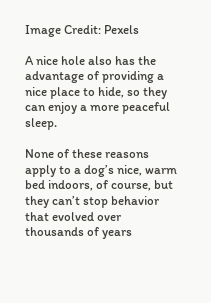Image Credit: Pexels

A nice hole also has the advantage of providing a nice place to hide, so they can enjoy a more peaceful sleep.

None of these reasons apply to a dog’s nice, warm bed indoors, of course, but they can’t stop behavior that evolved over thousands of years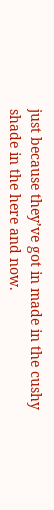just because they’ve got in made in the cushy shade in the here and now.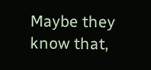Maybe they know that,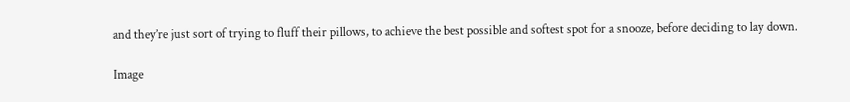and they’re just sort of trying to fluff their pillows, to achieve the best possible and softest spot for a snooze, before deciding to lay down.

Image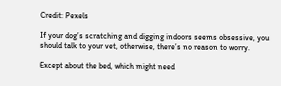Credit: Pexels

If your dog’s scratching and digging indoors seems obsessive, you should talk to your vet, otherwise, there’s no reason to worry.

Except about the bed, which might need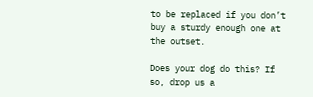to be replaced if you don’t buy a sturdy enough one at the outset.

Does your dog do this? If so, drop us a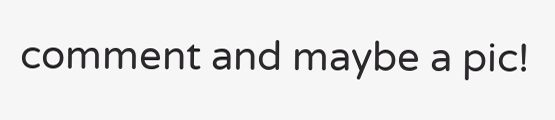comment and maybe a pic!